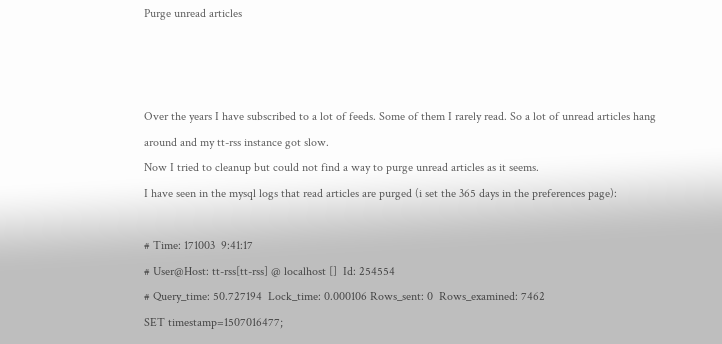Purge unread articles



Over the years I have subscribed to a lot of feeds. Some of them I rarely read. So a lot of unread articles hang around and my tt-rss instance got slow.
Now I tried to cleanup but could not find a way to purge unread articles as it seems.
I have seen in the mysql logs that read articles are purged (i set the 365 days in the preferences page):

# Time: 171003  9:41:17
# User@Host: tt-rss[tt-rss] @ localhost []  Id: 254554
# Query_time: 50.727194  Lock_time: 0.000106 Rows_sent: 0  Rows_examined: 7462
SET timestamp=1507016477;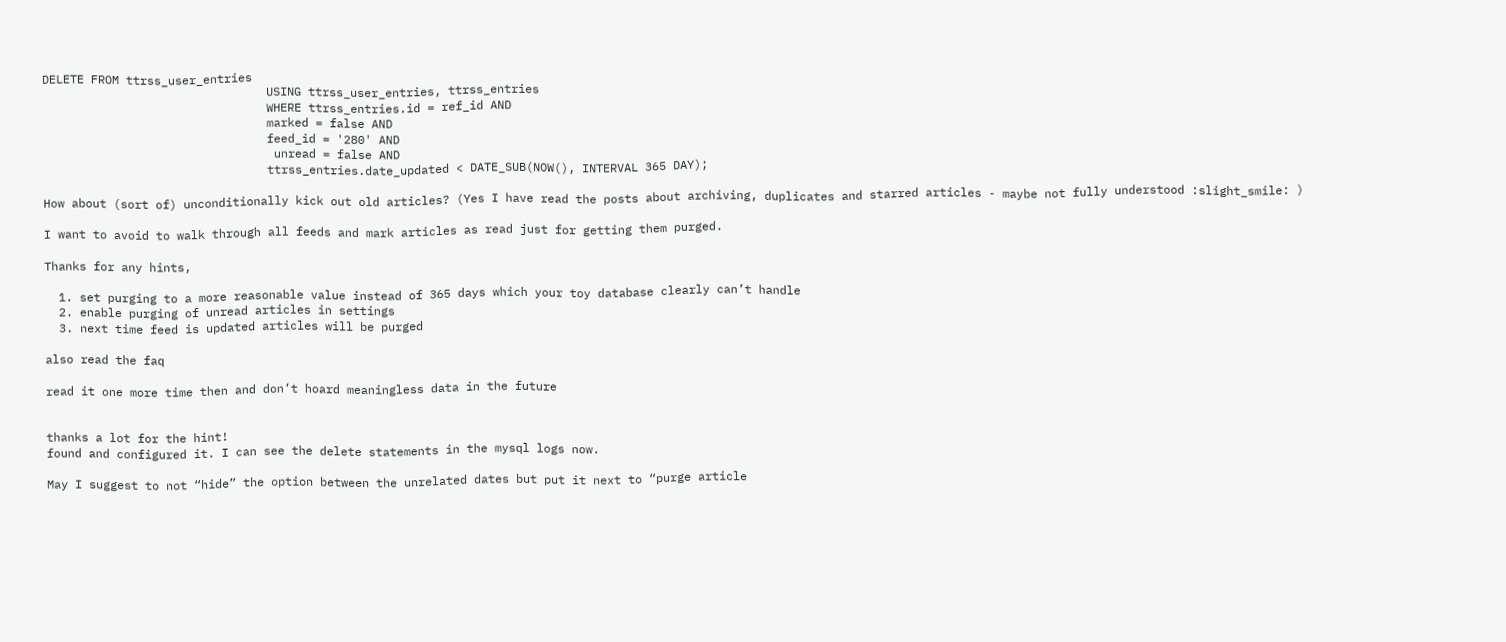DELETE FROM ttrss_user_entries
                                USING ttrss_user_entries, ttrss_entries
                                WHERE ttrss_entries.id = ref_id AND
                                marked = false AND
                                feed_id = '280' AND
                                 unread = false AND
                                ttrss_entries.date_updated < DATE_SUB(NOW(), INTERVAL 365 DAY);

How about (sort of) unconditionally kick out old articles? (Yes I have read the posts about archiving, duplicates and starred articles - maybe not fully understood :slight_smile: )

I want to avoid to walk through all feeds and mark articles as read just for getting them purged.

Thanks for any hints,

  1. set purging to a more reasonable value instead of 365 days which your toy database clearly can’t handle
  2. enable purging of unread articles in settings
  3. next time feed is updated articles will be purged

also read the faq

read it one more time then and don’t hoard meaningless data in the future


thanks a lot for the hint!
found and configured it. I can see the delete statements in the mysql logs now.

May I suggest to not “hide” the option between the unrelated dates but put it next to “purge article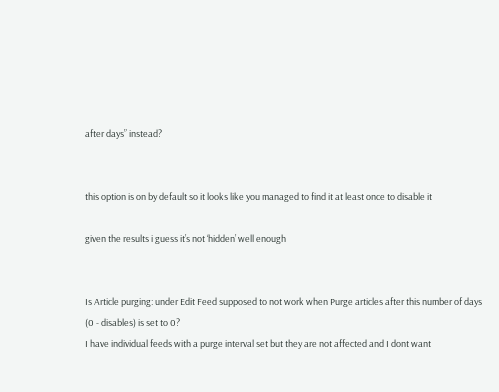after days” instead?


this option is on by default so it looks like you managed to find it at least once to disable it

given the results i guess it’s not ‘hidden’ well enough


Is Article purging: under Edit Feed supposed to not work when Purge articles after this number of days (0 - disables) is set to 0?
I have individual feeds with a purge interval set but they are not affected and I dont want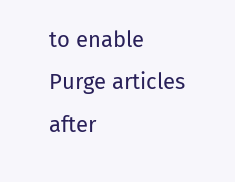to enable Purge articles after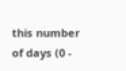this number of days (0 -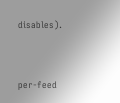disables).


per-feed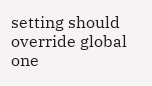setting should override global one